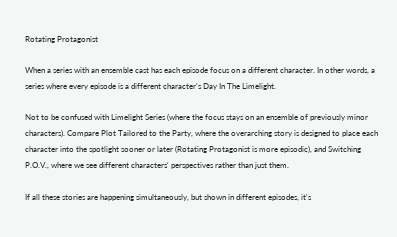Rotating Protagonist

When a series with an ensemble cast has each episode focus on a different character. In other words, a series where every episode is a different character's Day In The Limelight.

Not to be confused with Limelight Series (where the focus stays on an ensemble of previously minor characters). Compare Plot Tailored to the Party, where the overarching story is designed to place each character into the spotlight sooner or later (Rotating Protagonist is more episodic), and Switching P.O.V., where we see different characters' perspectives rather than just them.

If all these stories are happening simultaneously, but shown in different episodes, it's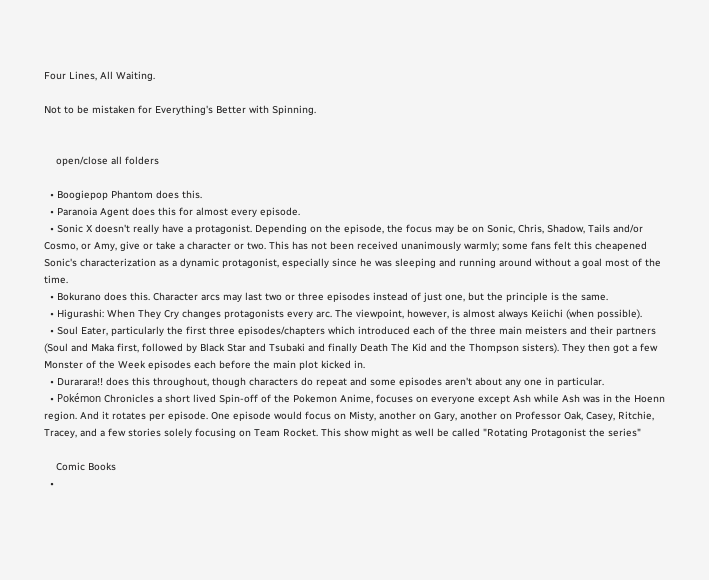Four Lines, All Waiting.

Not to be mistaken for Everything's Better with Spinning.


    open/close all folders

  • Boogiepop Phantom does this.
  • Paranoia Agent does this for almost every episode.
  • Sonic X doesn't really have a protagonist. Depending on the episode, the focus may be on Sonic, Chris, Shadow, Tails and/or Cosmo, or Amy, give or take a character or two. This has not been received unanimously warmly; some fans felt this cheapened Sonic's characterization as a dynamic protagonist, especially since he was sleeping and running around without a goal most of the time.
  • Bokurano does this. Character arcs may last two or three episodes instead of just one, but the principle is the same.
  • Higurashi: When They Cry changes protagonists every arc. The viewpoint, however, is almost always Keiichi (when possible).
  • Soul Eater, particularly the first three episodes/chapters which introduced each of the three main meisters and their partners (Soul and Maka first, followed by Black Star and Tsubaki and finally Death The Kid and the Thompson sisters). They then got a few Monster of the Week episodes each before the main plot kicked in.
  • Durarara!! does this throughout, though characters do repeat and some episodes aren't about any one in particular.
  • Pokémon Chronicles a short lived Spin-off of the Pokemon Anime, focuses on everyone except Ash while Ash was in the Hoenn region. And it rotates per episode. One episode would focus on Misty, another on Gary, another on Professor Oak, Casey, Ritchie, Tracey, and a few stories solely focusing on Team Rocket. This show might as well be called "Rotating Protagonist the series"

    Comic Books
  •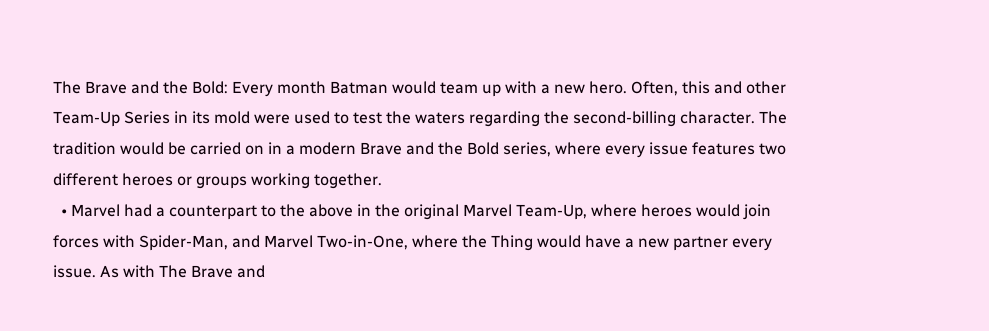The Brave and the Bold: Every month Batman would team up with a new hero. Often, this and other Team-Up Series in its mold were used to test the waters regarding the second-billing character. The tradition would be carried on in a modern Brave and the Bold series, where every issue features two different heroes or groups working together.
  • Marvel had a counterpart to the above in the original Marvel Team-Up, where heroes would join forces with Spider-Man, and Marvel Two-in-One, where the Thing would have a new partner every issue. As with The Brave and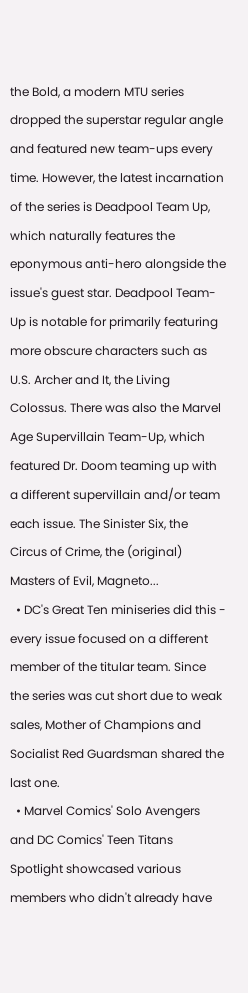the Bold, a modern MTU series dropped the superstar regular angle and featured new team-ups every time. However, the latest incarnation of the series is Deadpool Team Up, which naturally features the eponymous anti-hero alongside the issue's guest star. Deadpool Team-Up is notable for primarily featuring more obscure characters such as U.S. Archer and It, the Living Colossus. There was also the Marvel Age Supervillain Team-Up, which featured Dr. Doom teaming up with a different supervillain and/or team each issue. The Sinister Six, the Circus of Crime, the (original) Masters of Evil, Magneto...
  • DC's Great Ten miniseries did this - every issue focused on a different member of the titular team. Since the series was cut short due to weak sales, Mother of Champions and Socialist Red Guardsman shared the last one.
  • Marvel Comics' Solo Avengers and DC Comics' Teen Titans Spotlight showcased various members who didn't already have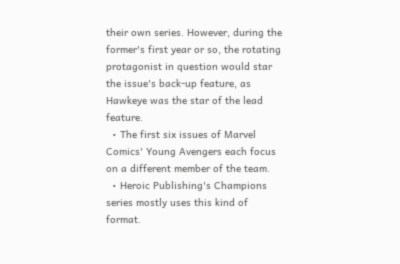their own series. However, during the former's first year or so, the rotating protagonist in question would star the issue's back-up feature, as Hawkeye was the star of the lead feature.
  • The first six issues of Marvel Comics' Young Avengers each focus on a different member of the team.
  • Heroic Publishing's Champions series mostly uses this kind of format.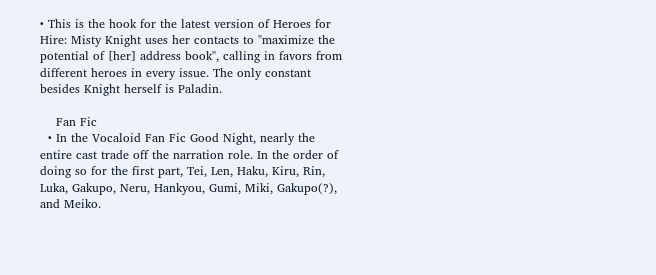• This is the hook for the latest version of Heroes for Hire: Misty Knight uses her contacts to "maximize the potential of [her] address book", calling in favors from different heroes in every issue. The only constant besides Knight herself is Paladin.

    Fan Fic
  • In the Vocaloid Fan Fic Good Night, nearly the entire cast trade off the narration role. In the order of doing so for the first part, Tei, Len, Haku, Kiru, Rin, Luka, Gakupo, Neru, Hankyou, Gumi, Miki, Gakupo(?), and Meiko.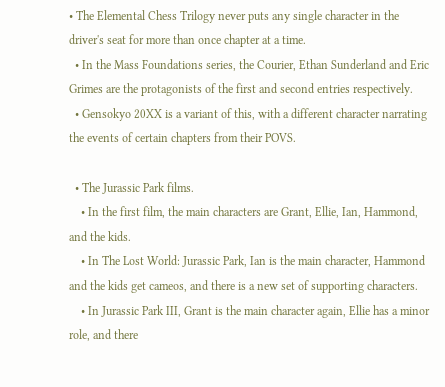• The Elemental Chess Trilogy never puts any single character in the driver's seat for more than once chapter at a time.
  • In the Mass Foundations series, the Courier, Ethan Sunderland and Eric Grimes are the protagonists of the first and second entries respectively.
  • Gensokyo 20XX is a variant of this, with a different character narrating the events of certain chapters from their POVS.

  • The Jurassic Park films.
    • In the first film, the main characters are Grant, Ellie, Ian, Hammond, and the kids.
    • In The Lost World: Jurassic Park, Ian is the main character, Hammond and the kids get cameos, and there is a new set of supporting characters.
    • In Jurassic Park III, Grant is the main character again, Ellie has a minor role, and there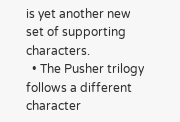is yet another new set of supporting characters.
  • The Pusher trilogy follows a different character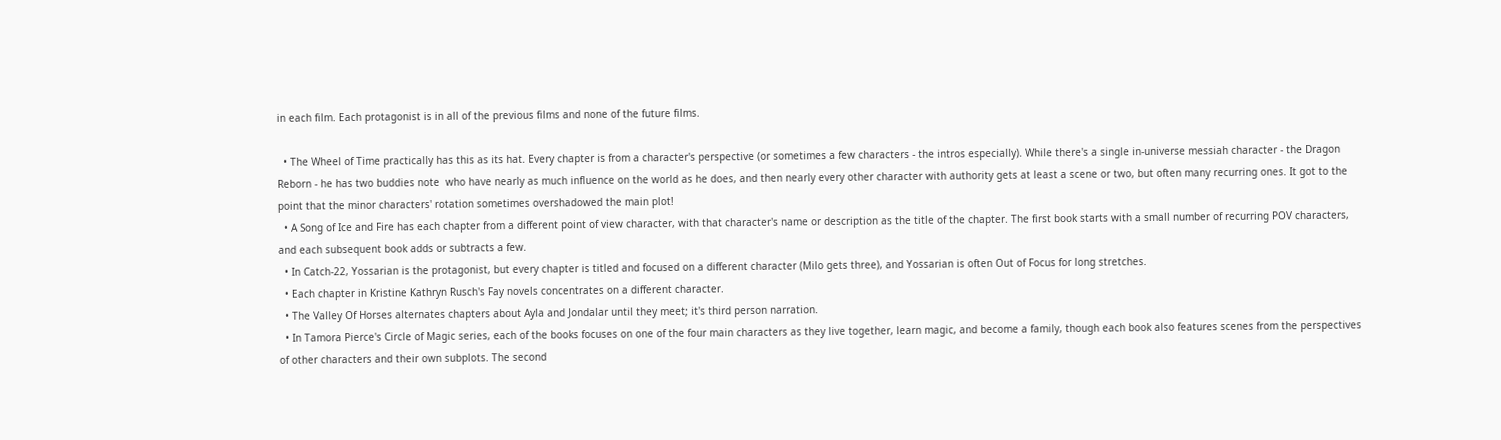in each film. Each protagonist is in all of the previous films and none of the future films.

  • The Wheel of Time practically has this as its hat. Every chapter is from a character's perspective (or sometimes a few characters - the intros especially). While there's a single in-universe messiah character - the Dragon Reborn - he has two buddies note  who have nearly as much influence on the world as he does, and then nearly every other character with authority gets at least a scene or two, but often many recurring ones. It got to the point that the minor characters' rotation sometimes overshadowed the main plot!
  • A Song of Ice and Fire has each chapter from a different point of view character, with that character's name or description as the title of the chapter. The first book starts with a small number of recurring POV characters, and each subsequent book adds or subtracts a few.
  • In Catch-22, Yossarian is the protagonist, but every chapter is titled and focused on a different character (Milo gets three), and Yossarian is often Out of Focus for long stretches.
  • Each chapter in Kristine Kathryn Rusch's Fay novels concentrates on a different character.
  • The Valley Of Horses alternates chapters about Ayla and Jondalar until they meet; it's third person narration.
  • In Tamora Pierce's Circle of Magic series, each of the books focuses on one of the four main characters as they live together, learn magic, and become a family, though each book also features scenes from the perspectives of other characters and their own subplots. The second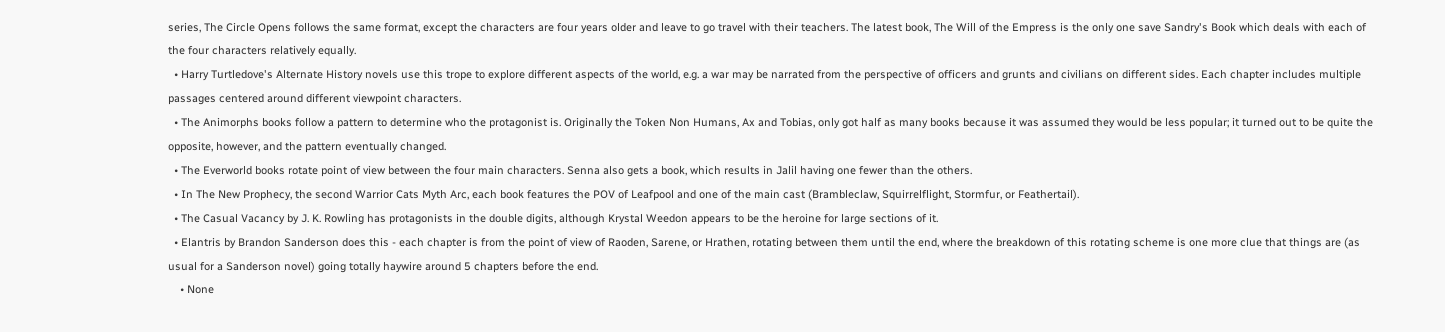series, The Circle Opens follows the same format, except the characters are four years older and leave to go travel with their teachers. The latest book, The Will of the Empress is the only one save Sandry's Book which deals with each of the four characters relatively equally.
  • Harry Turtledove's Alternate History novels use this trope to explore different aspects of the world, e.g. a war may be narrated from the perspective of officers and grunts and civilians on different sides. Each chapter includes multiple passages centered around different viewpoint characters.
  • The Animorphs books follow a pattern to determine who the protagonist is. Originally the Token Non Humans, Ax and Tobias, only got half as many books because it was assumed they would be less popular; it turned out to be quite the opposite, however, and the pattern eventually changed.
  • The Everworld books rotate point of view between the four main characters. Senna also gets a book, which results in Jalil having one fewer than the others.
  • In The New Prophecy, the second Warrior Cats Myth Arc, each book features the POV of Leafpool and one of the main cast (Brambleclaw, Squirrelflight, Stormfur, or Feathertail).
  • The Casual Vacancy by J. K. Rowling has protagonists in the double digits, although Krystal Weedon appears to be the heroine for large sections of it.
  • Elantris by Brandon Sanderson does this - each chapter is from the point of view of Raoden, Sarene, or Hrathen, rotating between them until the end, where the breakdown of this rotating scheme is one more clue that things are (as usual for a Sanderson novel) going totally haywire around 5 chapters before the end.
    • None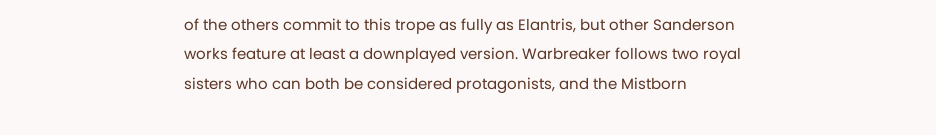of the others commit to this trope as fully as Elantris, but other Sanderson works feature at least a downplayed version. Warbreaker follows two royal sisters who can both be considered protagonists, and the Mistborn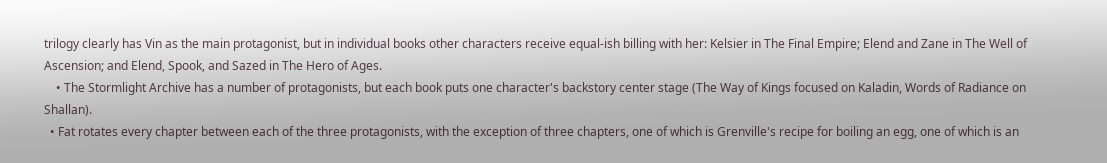trilogy clearly has Vin as the main protagonist, but in individual books other characters receive equal-ish billing with her: Kelsier in The Final Empire; Elend and Zane in The Well of Ascension; and Elend, Spook, and Sazed in The Hero of Ages.
    • The Stormlight Archive has a number of protagonists, but each book puts one character's backstory center stage (The Way of Kings focused on Kaladin, Words of Radiance on Shallan).
  • Fat rotates every chapter between each of the three protagonists, with the exception of three chapters, one of which is Grenville's recipe for boiling an egg, one of which is an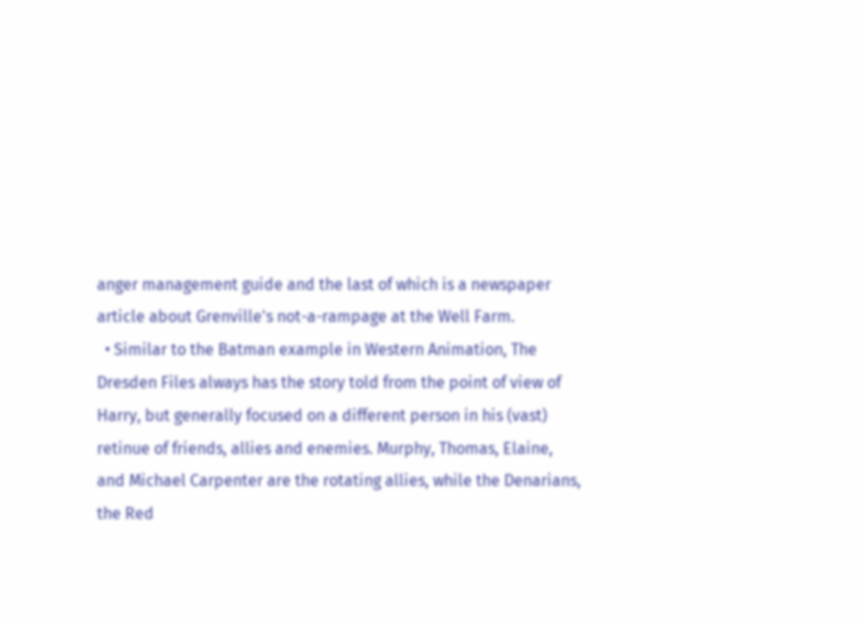anger management guide and the last of which is a newspaper article about Grenville's not-a-rampage at the Well Farm.
  • Similar to the Batman example in Western Animation, The Dresden Files always has the story told from the point of view of Harry, but generally focused on a different person in his (vast) retinue of friends, allies and enemies. Murphy, Thomas, Elaine, and Michael Carpenter are the rotating allies, while the Denarians, the Red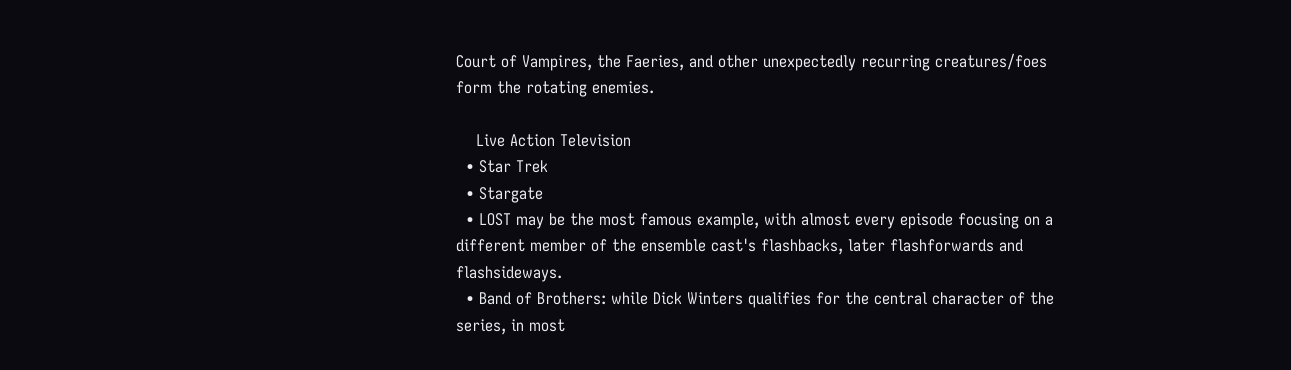Court of Vampires, the Faeries, and other unexpectedly recurring creatures/foes form the rotating enemies.

    Live Action Television
  • Star Trek
  • Stargate
  • LOST may be the most famous example, with almost every episode focusing on a different member of the ensemble cast's flashbacks, later flashforwards and flashsideways.
  • Band of Brothers: while Dick Winters qualifies for the central character of the series, in most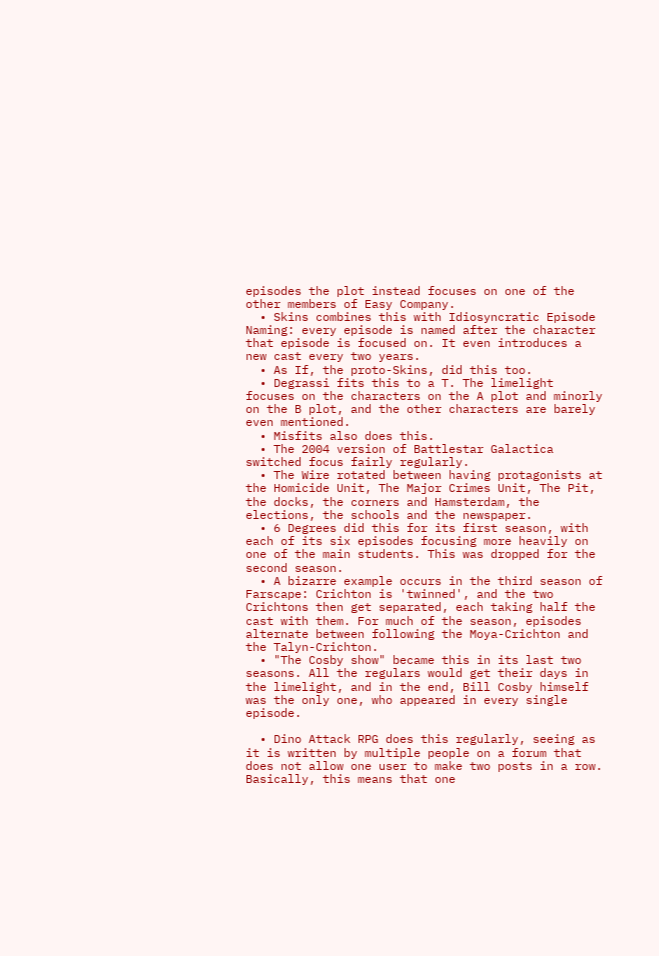episodes the plot instead focuses on one of the other members of Easy Company.
  • Skins combines this with Idiosyncratic Episode Naming: every episode is named after the character that episode is focused on. It even introduces a new cast every two years.
  • As If, the proto-Skins, did this too.
  • Degrassi fits this to a T. The limelight focuses on the characters on the A plot and minorly on the B plot, and the other characters are barely even mentioned.
  • Misfits also does this.
  • The 2004 version of Battlestar Galactica switched focus fairly regularly.
  • The Wire rotated between having protagonists at the Homicide Unit, The Major Crimes Unit, The Pit, the docks, the corners and Hamsterdam, the elections, the schools and the newspaper.
  • 6 Degrees did this for its first season, with each of its six episodes focusing more heavily on one of the main students. This was dropped for the second season.
  • A bizarre example occurs in the third season of Farscape: Crichton is 'twinned', and the two Crichtons then get separated, each taking half the cast with them. For much of the season, episodes alternate between following the Moya-Crichton and the Talyn-Crichton.
  • "The Cosby show" became this in its last two seasons. All the regulars would get their days in the limelight, and in the end, Bill Cosby himself was the only one, who appeared in every single episode.

  • Dino Attack RPG does this regularly, seeing as it is written by multiple people on a forum that does not allow one user to make two posts in a row. Basically, this means that one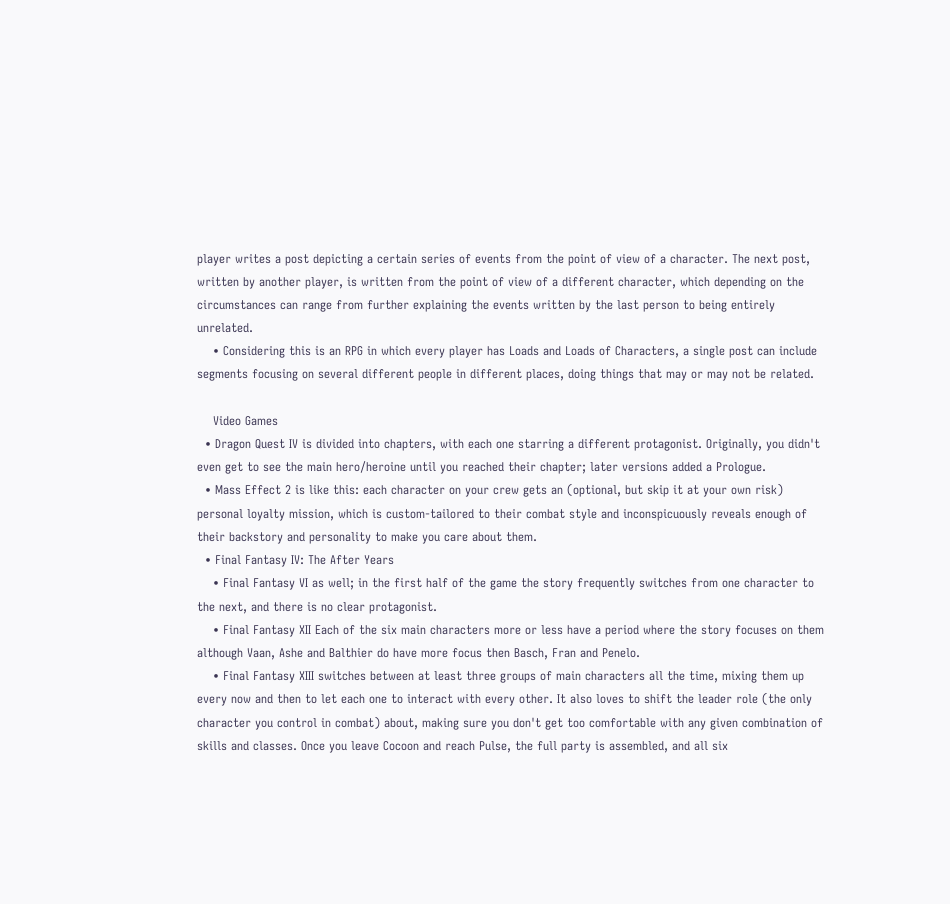player writes a post depicting a certain series of events from the point of view of a character. The next post, written by another player, is written from the point of view of a different character, which depending on the circumstances can range from further explaining the events written by the last person to being entirely unrelated.
    • Considering this is an RPG in which every player has Loads and Loads of Characters, a single post can include segments focusing on several different people in different places, doing things that may or may not be related.

    Video Games
  • Dragon Quest IV is divided into chapters, with each one starring a different protagonist. Originally, you didn't even get to see the main hero/heroine until you reached their chapter; later versions added a Prologue.
  • Mass Effect 2 is like this: each character on your crew gets an (optional, but skip it at your own risk) personal loyalty mission, which is custom-tailored to their combat style and inconspicuously reveals enough of their backstory and personality to make you care about them.
  • Final Fantasy IV: The After Years
    • Final Fantasy VI as well; in the first half of the game the story frequently switches from one character to the next, and there is no clear protagonist.
    • Final Fantasy XII Each of the six main characters more or less have a period where the story focuses on them although Vaan, Ashe and Balthier do have more focus then Basch, Fran and Penelo.
    • Final Fantasy XIII switches between at least three groups of main characters all the time, mixing them up every now and then to let each one to interact with every other. It also loves to shift the leader role (the only character you control in combat) about, making sure you don't get too comfortable with any given combination of skills and classes. Once you leave Cocoon and reach Pulse, the full party is assembled, and all six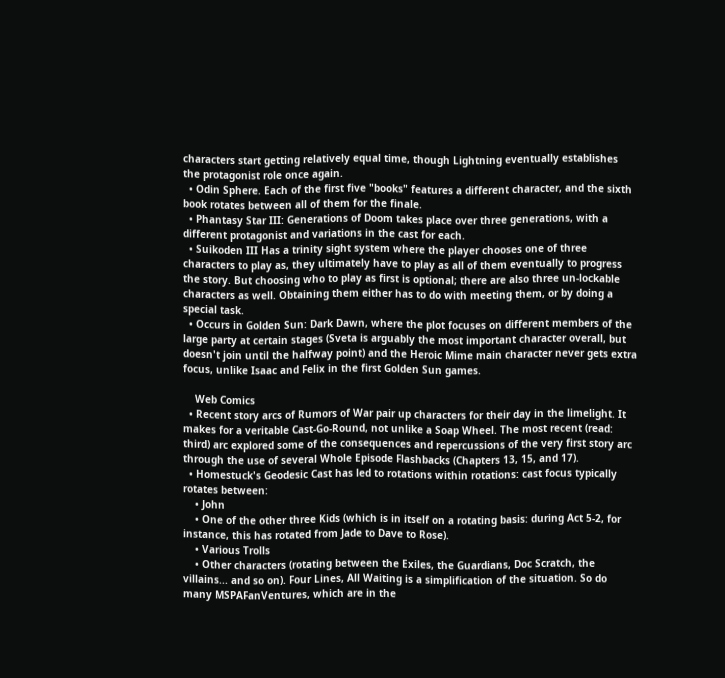characters start getting relatively equal time, though Lightning eventually establishes the protagonist role once again.
  • Odin Sphere. Each of the first five "books" features a different character, and the sixth book rotates between all of them for the finale.
  • Phantasy Star III: Generations of Doom takes place over three generations, with a different protagonist and variations in the cast for each.
  • Suikoden III Has a trinity sight system where the player chooses one of three characters to play as, they ultimately have to play as all of them eventually to progress the story. But choosing who to play as first is optional; there are also three un-lockable characters as well. Obtaining them either has to do with meeting them, or by doing a special task.
  • Occurs in Golden Sun: Dark Dawn, where the plot focuses on different members of the large party at certain stages (Sveta is arguably the most important character overall, but doesn't join until the halfway point) and the Heroic Mime main character never gets extra focus, unlike Isaac and Felix in the first Golden Sun games.

    Web Comics
  • Recent story arcs of Rumors of War pair up characters for their day in the limelight. It makes for a veritable Cast-Go-Round, not unlike a Soap Wheel. The most recent (read: third) arc explored some of the consequences and repercussions of the very first story arc through the use of several Whole Episode Flashbacks (Chapters 13, 15, and 17).
  • Homestuck's Geodesic Cast has led to rotations within rotations: cast focus typically rotates between:
    • John
    • One of the other three Kids (which is in itself on a rotating basis: during Act 5-2, for instance, this has rotated from Jade to Dave to Rose).
    • Various Trolls
    • Other characters (rotating between the Exiles, the Guardians, Doc Scratch, the villains... and so on). Four Lines, All Waiting is a simplification of the situation. So do many MSPAFanVentures, which are in the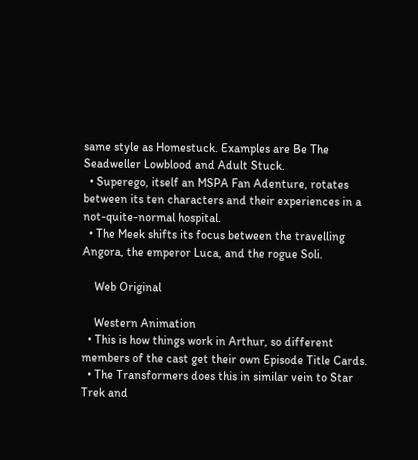same style as Homestuck. Examples are Be The Seadweller Lowblood and Adult Stuck.
  • Superego, itself an MSPA Fan Adenture, rotates between its ten characters and their experiences in a not-quite-normal hospital.
  • The Meek shifts its focus between the travelling Angora, the emperor Luca, and the rogue Soli.

    Web Original

    Western Animation
  • This is how things work in Arthur, so different members of the cast get their own Episode Title Cards.
  • The Transformers does this in similar vein to Star Trek and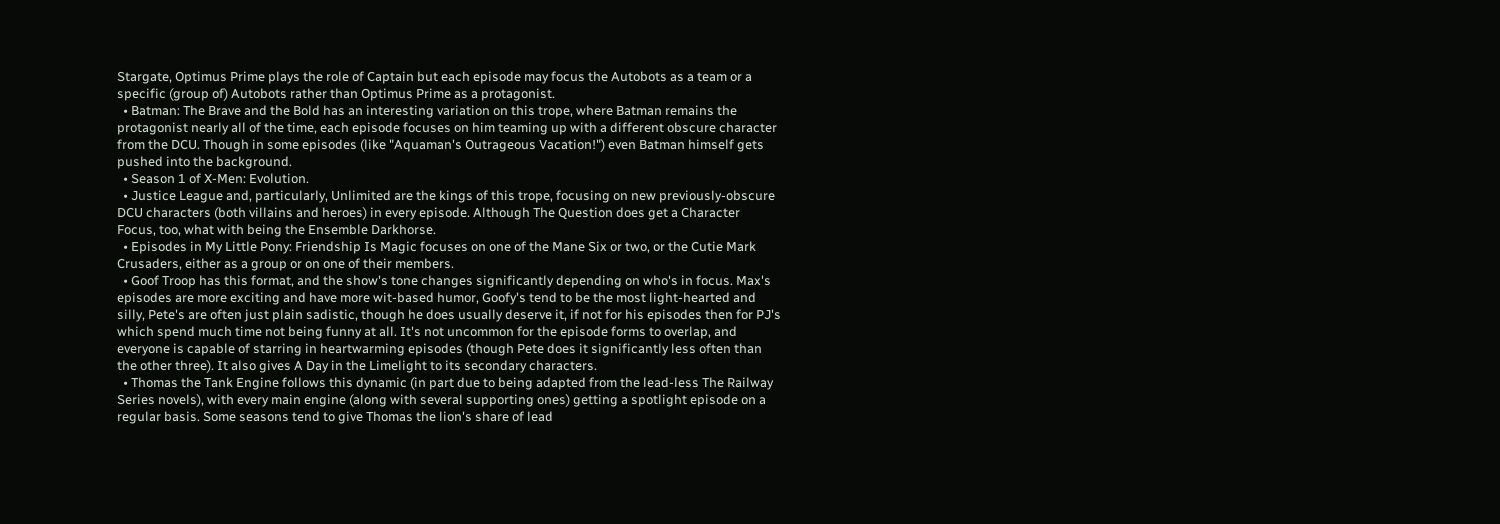Stargate, Optimus Prime plays the role of Captain but each episode may focus the Autobots as a team or a specific (group of) Autobots rather than Optimus Prime as a protagonist.
  • Batman: The Brave and the Bold has an interesting variation on this trope, where Batman remains the protagonist nearly all of the time, each episode focuses on him teaming up with a different obscure character from the DCU. Though in some episodes (like "Aquaman's Outrageous Vacation!") even Batman himself gets pushed into the background.
  • Season 1 of X-Men: Evolution.
  • Justice League and, particularly, Unlimited are the kings of this trope, focusing on new previously-obscure DCU characters (both villains and heroes) in every episode. Although The Question does get a Character Focus, too, what with being the Ensemble Darkhorse.
  • Episodes in My Little Pony: Friendship Is Magic focuses on one of the Mane Six or two, or the Cutie Mark Crusaders, either as a group or on one of their members.
  • Goof Troop has this format, and the show's tone changes significantly depending on who's in focus. Max's episodes are more exciting and have more wit-based humor, Goofy's tend to be the most light-hearted and silly, Pete's are often just plain sadistic, though he does usually deserve it, if not for his episodes then for PJ's which spend much time not being funny at all. It's not uncommon for the episode forms to overlap, and everyone is capable of starring in heartwarming episodes (though Pete does it significantly less often than the other three). It also gives A Day in the Limelight to its secondary characters.
  • Thomas the Tank Engine follows this dynamic (in part due to being adapted from the lead-less The Railway Series novels), with every main engine (along with several supporting ones) getting a spotlight episode on a regular basis. Some seasons tend to give Thomas the lion's share of lead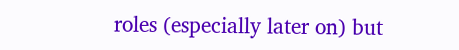roles (especially later on) but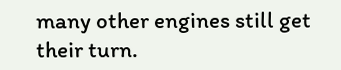many other engines still get their turn.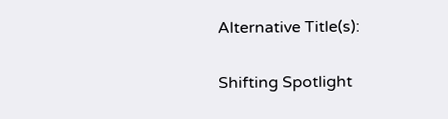Alternative Title(s):

Shifting Spotlight